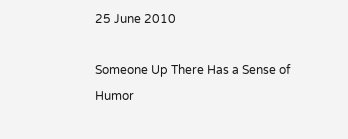25 June 2010

Someone Up There Has a Sense of Humor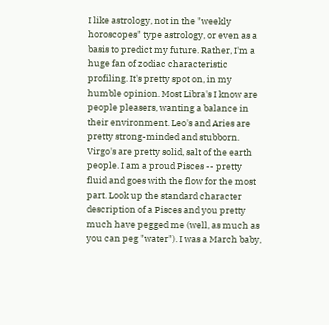I like astrology, not in the "weekly horoscopes" type astrology, or even as a basis to predict my future. Rather, I'm a huge fan of zodiac characteristic profiling. It's pretty spot on, in my humble opinion. Most Libra's I know are people pleasers, wanting a balance in their environment. Leo's and Aries are pretty strong-minded and stubborn. Virgo's are pretty solid, salt of the earth people. I am a proud Pisces -- pretty fluid and goes with the flow for the most part. Look up the standard character description of a Pisces and you pretty much have pegged me (well, as much as you can peg "water"). I was a March baby,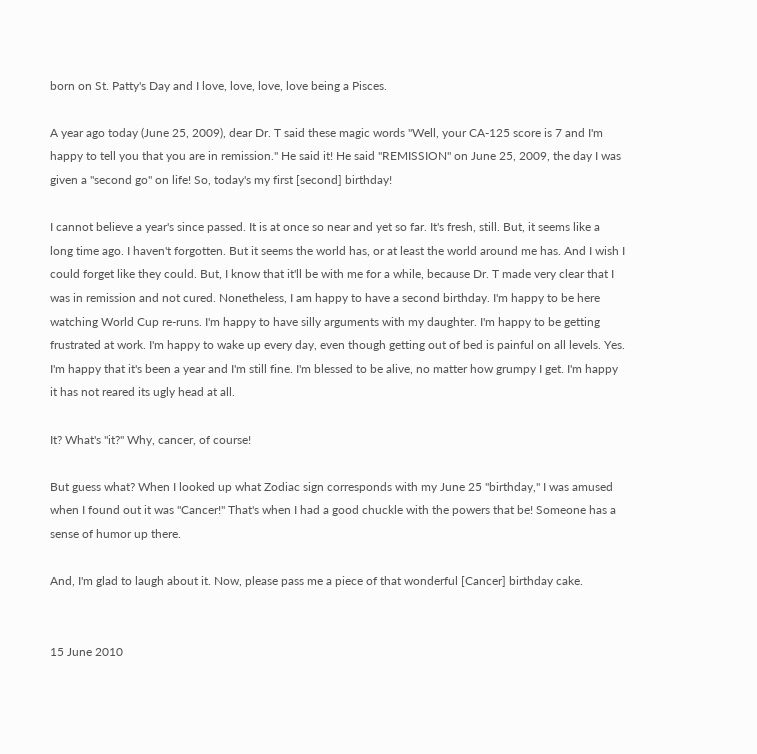born on St. Patty's Day and I love, love, love, love being a Pisces.

A year ago today (June 25, 2009), dear Dr. T said these magic words "Well, your CA-125 score is 7 and I'm happy to tell you that you are in remission." He said it! He said "REMISSION" on June 25, 2009, the day I was given a "second go" on life! So, today's my first [second] birthday!

I cannot believe a year's since passed. It is at once so near and yet so far. It's fresh, still. But, it seems like a long time ago. I haven't forgotten. But it seems the world has, or at least the world around me has. And I wish I could forget like they could. But, I know that it'll be with me for a while, because Dr. T made very clear that I was in remission and not cured. Nonetheless, I am happy to have a second birthday. I'm happy to be here watching World Cup re-runs. I'm happy to have silly arguments with my daughter. I'm happy to be getting frustrated at work. I'm happy to wake up every day, even though getting out of bed is painful on all levels. Yes. I'm happy that it's been a year and I'm still fine. I'm blessed to be alive, no matter how grumpy I get. I'm happy it has not reared its ugly head at all.

It? What's "it?" Why, cancer, of course!

But guess what? When I looked up what Zodiac sign corresponds with my June 25 "birthday," I was amused when I found out it was "Cancer!" That's when I had a good chuckle with the powers that be! Someone has a sense of humor up there.

And, I'm glad to laugh about it. Now, please pass me a piece of that wonderful [Cancer] birthday cake.


15 June 2010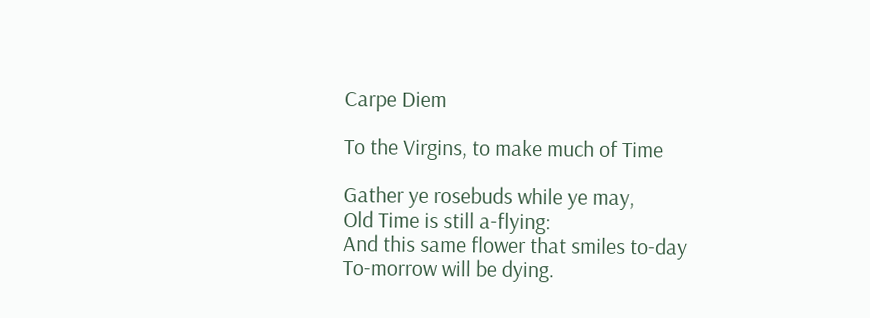Carpe Diem

To the Virgins, to make much of Time

Gather ye rosebuds while ye may,
Old Time is still a-flying:
And this same flower that smiles to-day
To-morrow will be dying.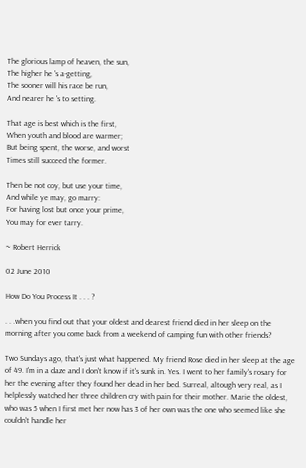The glorious lamp of heaven, the sun,
The higher he 's a-getting,
The sooner will his race be run,
And nearer he 's to setting.

That age is best which is the first,
When youth and blood are warmer;
But being spent, the worse, and worst
Times still succeed the former.

Then be not coy, but use your time,
And while ye may, go marry:
For having lost but once your prime,
You may for ever tarry.

~ Robert Herrick

02 June 2010

How Do You Process It . . . ?

. . .when you find out that your oldest and dearest friend died in her sleep on the morning after you come back from a weekend of camping fun with other friends?

Two Sundays ago, that's just what happened. My friend Rose died in her sleep at the age of 49. I'm in a daze and I don't know if it's sunk in. Yes. I went to her family's rosary for her the evening after they found her dead in her bed. Surreal, altough very real, as I helplessly watched her three children cry with pain for their mother. Marie the oldest, who was 5 when I first met her now has 3 of her own was the one who seemed like she couldn't handle her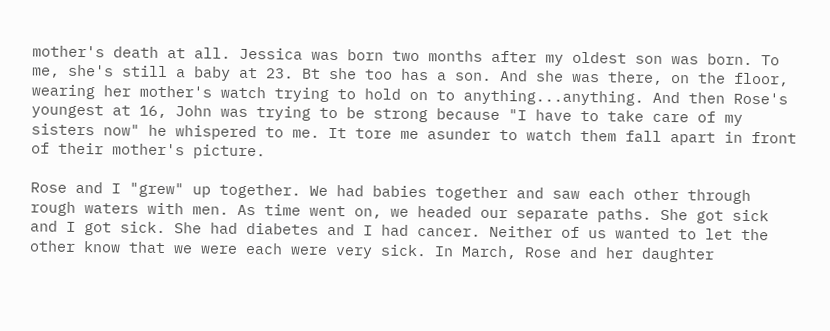mother's death at all. Jessica was born two months after my oldest son was born. To me, she's still a baby at 23. Bt she too has a son. And she was there, on the floor, wearing her mother's watch trying to hold on to anything...anything. And then Rose's youngest at 16, John was trying to be strong because "I have to take care of my sisters now" he whispered to me. It tore me asunder to watch them fall apart in front of their mother's picture.

Rose and I "grew" up together. We had babies together and saw each other through rough waters with men. As time went on, we headed our separate paths. She got sick and I got sick. She had diabetes and I had cancer. Neither of us wanted to let the other know that we were each were very sick. In March, Rose and her daughter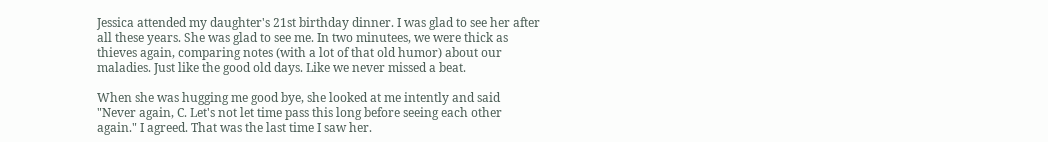Jessica attended my daughter's 21st birthday dinner. I was glad to see her after all these years. She was glad to see me. In two minutees, we were thick as thieves again, comparing notes (with a lot of that old humor) about our maladies. Just like the good old days. Like we never missed a beat.

When she was hugging me good bye, she looked at me intently and said "Never again, C. Let's not let time pass this long before seeing each other again." I agreed. That was the last time I saw her.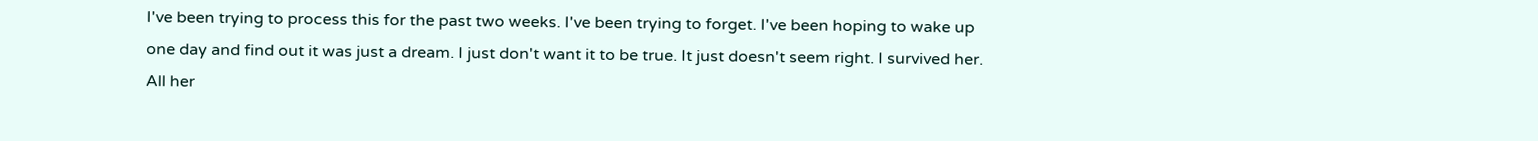I've been trying to process this for the past two weeks. I've been trying to forget. I've been hoping to wake up one day and find out it was just a dream. I just don't want it to be true. It just doesn't seem right. I survived her. All her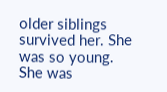older siblings survived her. She was so young. She was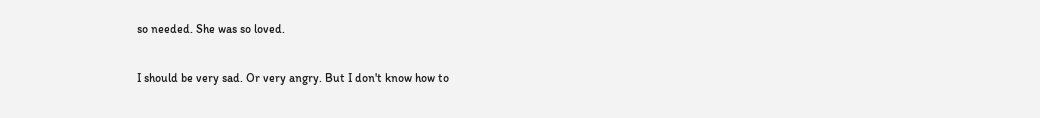so needed. She was so loved.

I should be very sad. Or very angry. But I don't know how to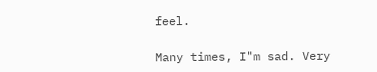feel.

Many times, I"m sad. Very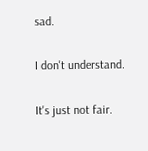sad.

I don't understand.

It's just not fair.